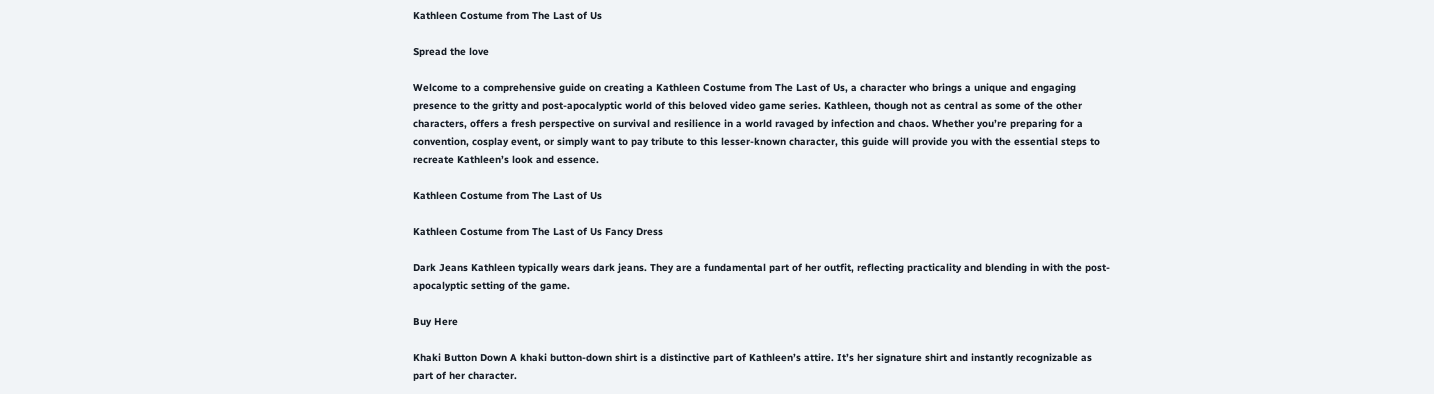Kathleen Costume from The Last of Us

Spread the love

Welcome to a comprehensive guide on creating a Kathleen Costume from The Last of Us, a character who brings a unique and engaging presence to the gritty and post-apocalyptic world of this beloved video game series. Kathleen, though not as central as some of the other characters, offers a fresh perspective on survival and resilience in a world ravaged by infection and chaos. Whether you’re preparing for a convention, cosplay event, or simply want to pay tribute to this lesser-known character, this guide will provide you with the essential steps to recreate Kathleen’s look and essence.

Kathleen Costume from The Last of Us

Kathleen Costume from The Last of Us Fancy Dress

Dark Jeans Kathleen typically wears dark jeans. They are a fundamental part of her outfit, reflecting practicality and blending in with the post-apocalyptic setting of the game.

Buy Here

Khaki Button Down A khaki button-down shirt is a distinctive part of Kathleen’s attire. It’s her signature shirt and instantly recognizable as part of her character.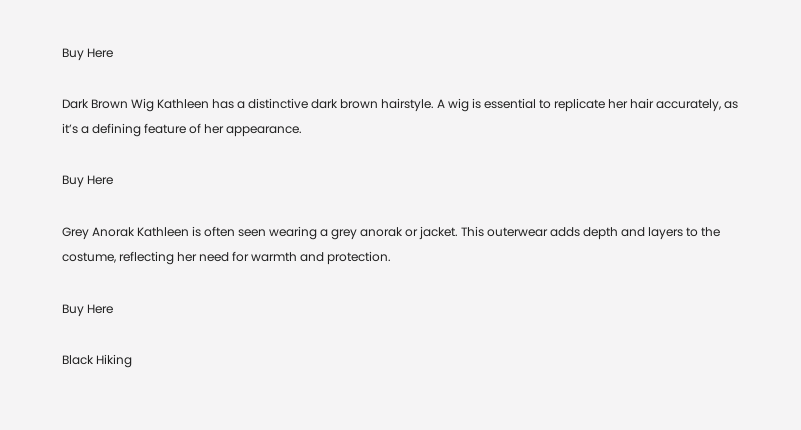Buy Here

Dark Brown Wig Kathleen has a distinctive dark brown hairstyle. A wig is essential to replicate her hair accurately, as it’s a defining feature of her appearance.

Buy Here

Grey Anorak Kathleen is often seen wearing a grey anorak or jacket. This outerwear adds depth and layers to the costume, reflecting her need for warmth and protection.

Buy Here

Black Hiking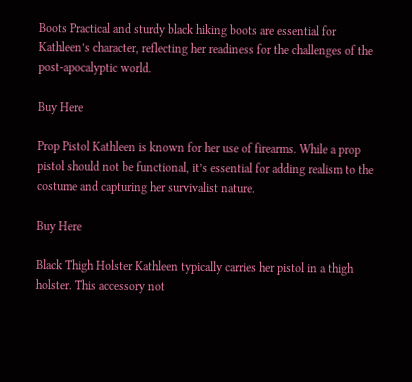Boots Practical and sturdy black hiking boots are essential for Kathleen’s character, reflecting her readiness for the challenges of the post-apocalyptic world.

Buy Here

Prop Pistol Kathleen is known for her use of firearms. While a prop pistol should not be functional, it’s essential for adding realism to the costume and capturing her survivalist nature.

Buy Here

Black Thigh Holster Kathleen typically carries her pistol in a thigh holster. This accessory not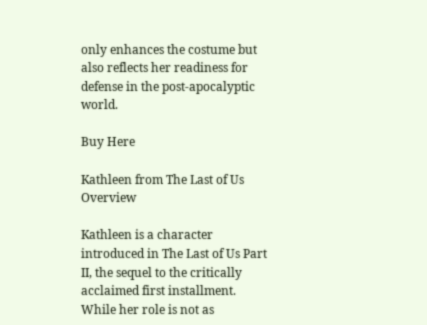only enhances the costume but also reflects her readiness for defense in the post-apocalyptic world.

Buy Here

Kathleen from The Last of Us Overview

Kathleen is a character introduced in The Last of Us Part II, the sequel to the critically acclaimed first installment. While her role is not as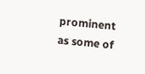prominent as some of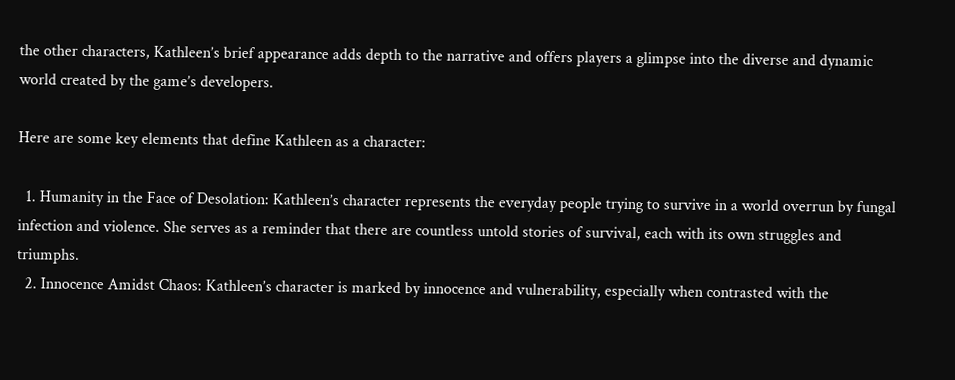the other characters, Kathleen’s brief appearance adds depth to the narrative and offers players a glimpse into the diverse and dynamic world created by the game’s developers.

Here are some key elements that define Kathleen as a character:

  1. Humanity in the Face of Desolation: Kathleen’s character represents the everyday people trying to survive in a world overrun by fungal infection and violence. She serves as a reminder that there are countless untold stories of survival, each with its own struggles and triumphs.
  2. Innocence Amidst Chaos: Kathleen’s character is marked by innocence and vulnerability, especially when contrasted with the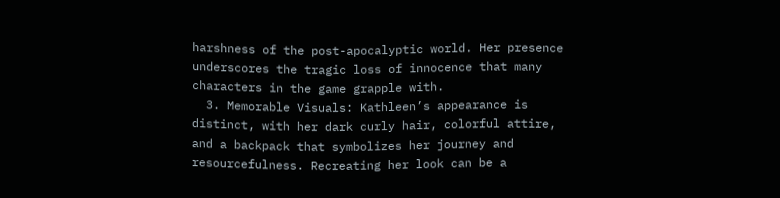harshness of the post-apocalyptic world. Her presence underscores the tragic loss of innocence that many characters in the game grapple with.
  3. Memorable Visuals: Kathleen’s appearance is distinct, with her dark curly hair, colorful attire, and a backpack that symbolizes her journey and resourcefulness. Recreating her look can be a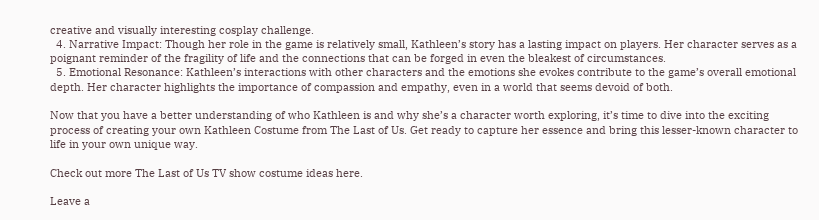creative and visually interesting cosplay challenge.
  4. Narrative Impact: Though her role in the game is relatively small, Kathleen’s story has a lasting impact on players. Her character serves as a poignant reminder of the fragility of life and the connections that can be forged in even the bleakest of circumstances.
  5. Emotional Resonance: Kathleen’s interactions with other characters and the emotions she evokes contribute to the game’s overall emotional depth. Her character highlights the importance of compassion and empathy, even in a world that seems devoid of both.

Now that you have a better understanding of who Kathleen is and why she’s a character worth exploring, it’s time to dive into the exciting process of creating your own Kathleen Costume from The Last of Us. Get ready to capture her essence and bring this lesser-known character to life in your own unique way.

Check out more The Last of Us TV show costume ideas here.

Leave a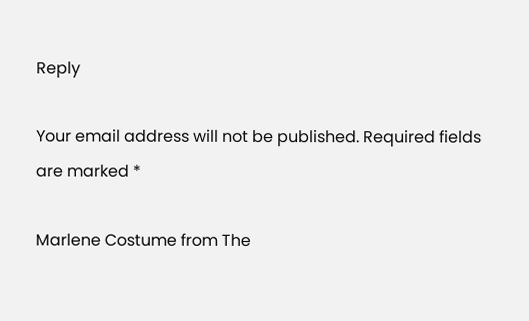Reply

Your email address will not be published. Required fields are marked *

Marlene Costume from The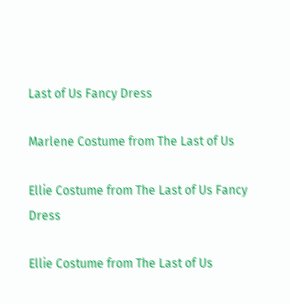Last of Us Fancy Dress

Marlene Costume from The Last of Us

Ellie Costume from The Last of Us Fancy Dress

Ellie Costume from The Last of Us